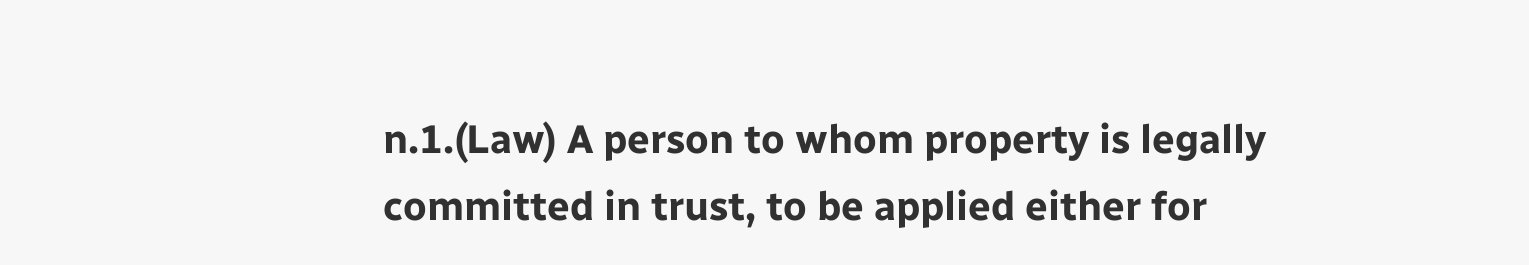n.1.(Law) A person to whom property is legally committed in trust, to be applied either for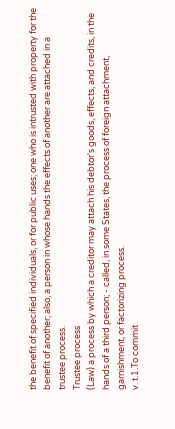the benefit of specified individuals, or for public uses; one who is intrusted with property for the benefit of another; also, a person in whose hands the effects of another are attached in a trustee process.
Trustee process
(Law) a process by which a creditor may attach his debtor's goods, effects, and credits, in the hands of a third person; - called, in some States, the process of foreign attachment, garnishment, or factorizing process.
v. t.1.To commit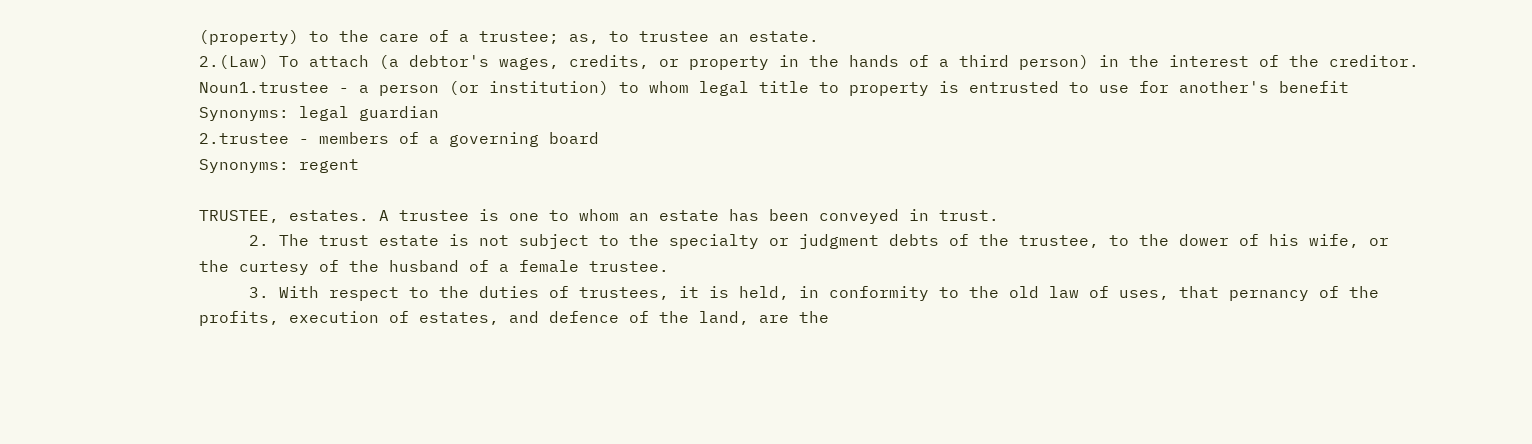(property) to the care of a trustee; as, to trustee an estate.
2.(Law) To attach (a debtor's wages, credits, or property in the hands of a third person) in the interest of the creditor.
Noun1.trustee - a person (or institution) to whom legal title to property is entrusted to use for another's benefit
Synonyms: legal guardian
2.trustee - members of a governing board
Synonyms: regent

TRUSTEE, estates. A trustee is one to whom an estate has been conveyed in trust.
     2. The trust estate is not subject to the specialty or judgment debts of the trustee, to the dower of his wife, or the curtesy of the husband of a female trustee.
     3. With respect to the duties of trustees, it is held, in conformity to the old law of uses, that pernancy of the profits, execution of estates, and defence of the land, are the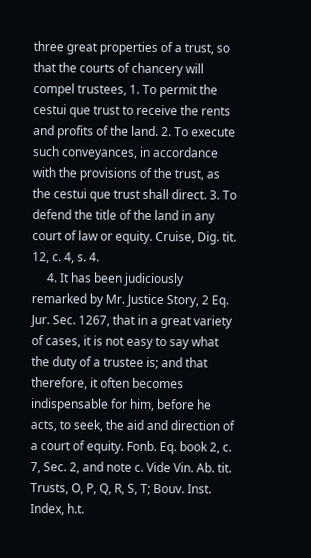three great properties of a trust, so that the courts of chancery will compel trustees, 1. To permit the cestui que trust to receive the rents and profits of the land. 2. To execute such conveyances, in accordance with the provisions of the trust, as the cestui que trust shall direct. 3. To defend the title of the land in any court of law or equity. Cruise, Dig. tit. 12, c. 4, s. 4.
     4. It has been judiciously remarked by Mr. Justice Story, 2 Eq. Jur. Sec. 1267, that in a great variety of cases, it is not easy to say what the duty of a trustee is; and that therefore, it often becomes indispensable for him, before he acts, to seek, the aid and direction of a court of equity. Fonb. Eq. book 2, c. 7, Sec. 2, and note c. Vide Vin. Ab. tit. Trusts, O, P, Q, R, S, T; Bouv. Inst. Index, h.t.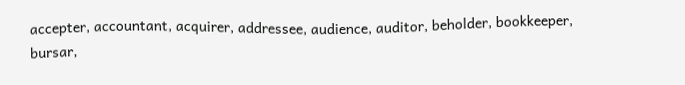accepter, accountant, acquirer, addressee, audience, auditor, beholder, bookkeeper, bursar,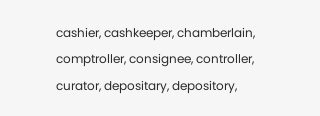cashier, cashkeeper, chamberlain, comptroller, consignee, controller, curator, depositary, depository,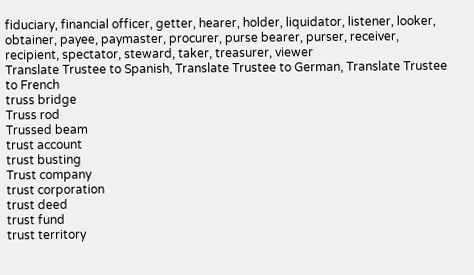fiduciary, financial officer, getter, hearer, holder, liquidator, listener, looker, obtainer, payee, paymaster, procurer, purse bearer, purser, receiver, recipient, spectator, steward, taker, treasurer, viewer
Translate Trustee to Spanish, Translate Trustee to German, Translate Trustee to French
truss bridge
Truss rod
Trussed beam
trust account
trust busting
Trust company
trust corporation
trust deed
trust fund
trust territory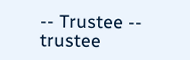-- Trustee --
trustee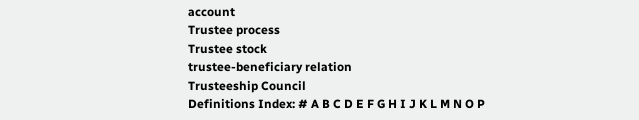account
Trustee process
Trustee stock
trustee-beneficiary relation
Trusteeship Council
Definitions Index: # A B C D E F G H I J K L M N O P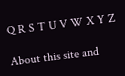Q R S T U V W X Y Z

About this site and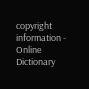copyright information - Online Dictionary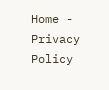Home - Privacy Policy